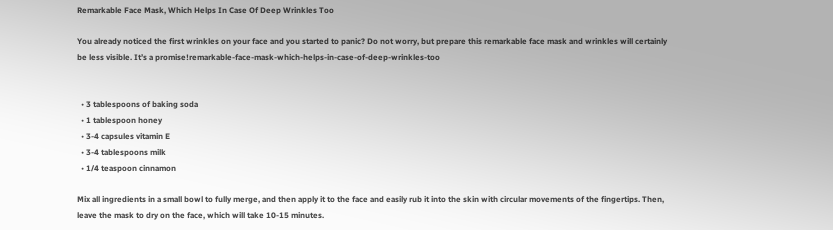Remarkable Face Mask, Which Helps In Case Of Deep Wrinkles Too

You already noticed the first wrinkles on your face and you started to panic? Do not worry, but prepare this remarkable face mask and wrinkles will certainly be less visible. It’s a promise!remarkable-face-mask-which-helps-in-case-of-deep-wrinkles-too


  • 3 tablespoons of baking soda
  • 1 tablespoon honey
  • 3-4 capsules vitamin E
  • 3-4 tablespoons milk
  • 1/4 teaspoon cinnamon

Mix all ingredients in a small bowl to fully merge, and then apply it to the face and easily rub it into the skin with circular movements of the fingertips. Then, leave the mask to dry on the face, which will take 10-15 minutes.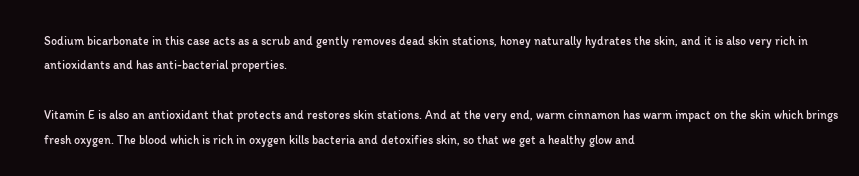Sodium bicarbonate in this case acts as a scrub and gently removes dead skin stations, honey naturally hydrates the skin, and it is also very rich in antioxidants and has anti-bacterial properties.

Vitamin E is also an antioxidant that protects and restores skin stations. And at the very end, warm cinnamon has warm impact on the skin which brings fresh oxygen. The blood which is rich in oxygen kills bacteria and detoxifies skin, so that we get a healthy glow and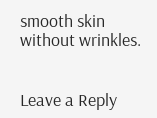smooth skin without wrinkles.


Leave a Reply